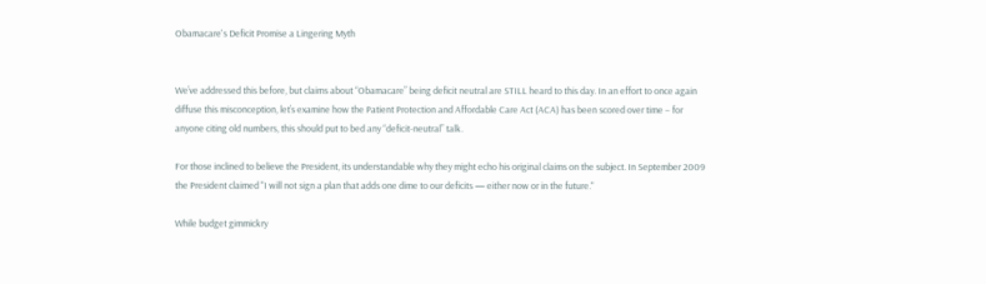Obamacare's Deficit Promise a Lingering Myth


We’ve addressed this before, but claims about “Obamacare” being deficit neutral are STILL heard to this day. In an effort to once again diffuse this misconception, let’s examine how the Patient Protection and Affordable Care Act (ACA) has been scored over time – for anyone citing old numbers, this should put to bed any “deficit-neutral” talk.

For those inclined to believe the President, its understandable why they might echo his original claims on the subject. In September 2009 the President claimed "I will not sign a plan that adds one dime to our deficits — either now or in the future."

While budget gimmickry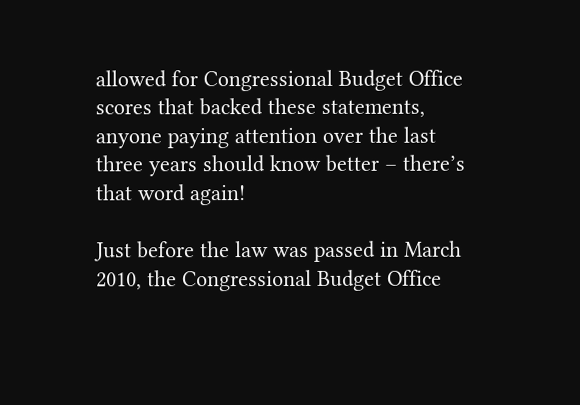allowed for Congressional Budget Office scores that backed these statements, anyone paying attention over the last three years should know better – there’s that word again!

Just before the law was passed in March 2010, the Congressional Budget Office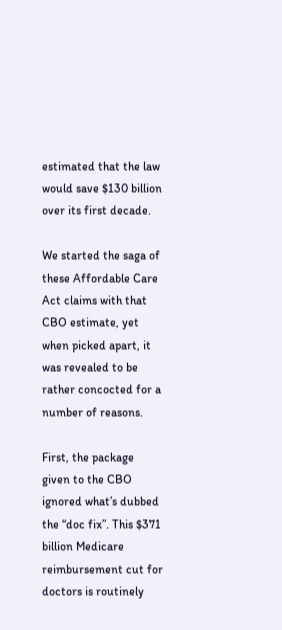estimated that the law would save $130 billion over its first decade.

We started the saga of these Affordable Care Act claims with that CBO estimate, yet when picked apart, it was revealed to be rather concocted for a number of reasons.

First, the package given to the CBO ignored what’s dubbed the “doc fix”. This $371 billion Medicare reimbursement cut for doctors is routinely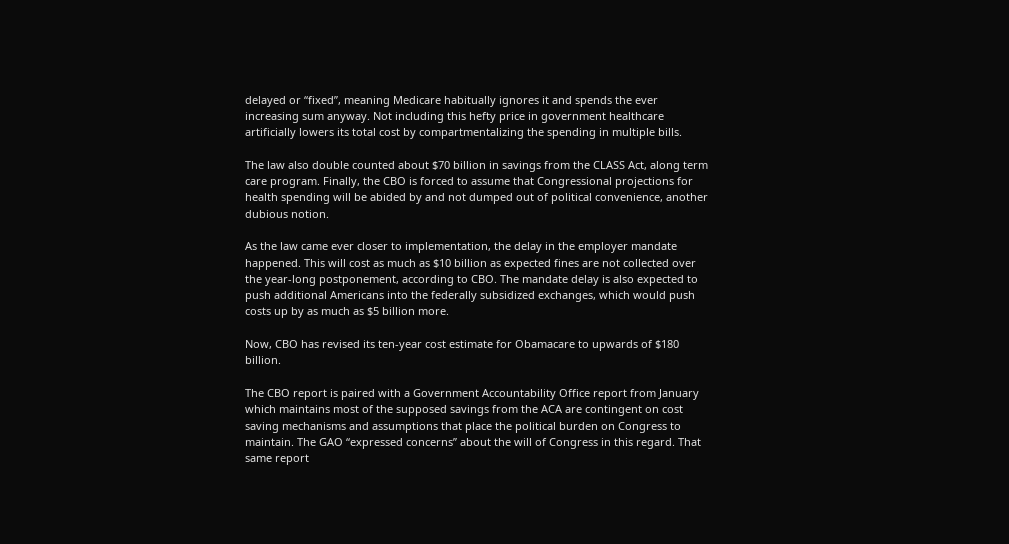delayed or “fixed”, meaning Medicare habitually ignores it and spends the ever increasing sum anyway. Not including this hefty price in government healthcare artificially lowers its total cost by compartmentalizing the spending in multiple bills.

The law also double counted about $70 billion in savings from the CLASS Act, along term care program. Finally, the CBO is forced to assume that Congressional projections for health spending will be abided by and not dumped out of political convenience, another dubious notion.

As the law came ever closer to implementation, the delay in the employer mandate happened. This will cost as much as $10 billion as expected fines are not collected over the year-long postponement, according to CBO. The mandate delay is also expected to push additional Americans into the federally subsidized exchanges, which would push costs up by as much as $5 billion more.

Now, CBO has revised its ten-year cost estimate for Obamacare to upwards of $180 billion.

The CBO report is paired with a Government Accountability Office report from January which maintains most of the supposed savings from the ACA are contingent on cost saving mechanisms and assumptions that place the political burden on Congress to maintain. The GAO “expressed concerns” about the will of Congress in this regard. That same report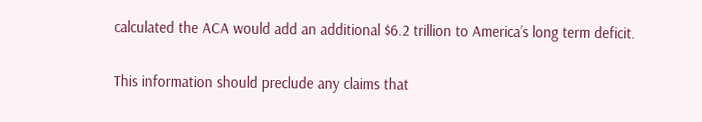calculated the ACA would add an additional $6.2 trillion to America’s long term deficit.

This information should preclude any claims that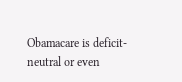Obamacare is deficit-neutral or even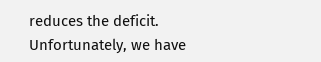reduces the deficit. Unfortunately, we have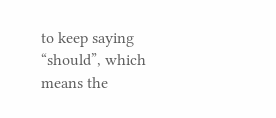to keep saying “should”, which means the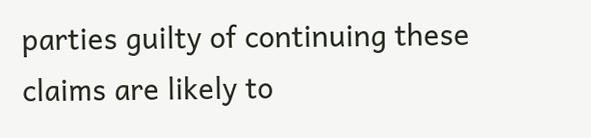parties guilty of continuing these claims are likely to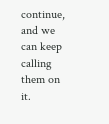continue, and we can keep calling them on it.